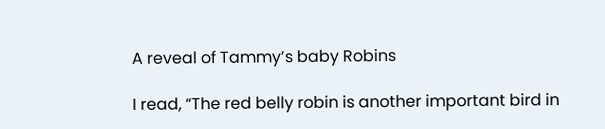A reveal of Tammy’s baby Robins

I read, “The red belly robin is another important bird in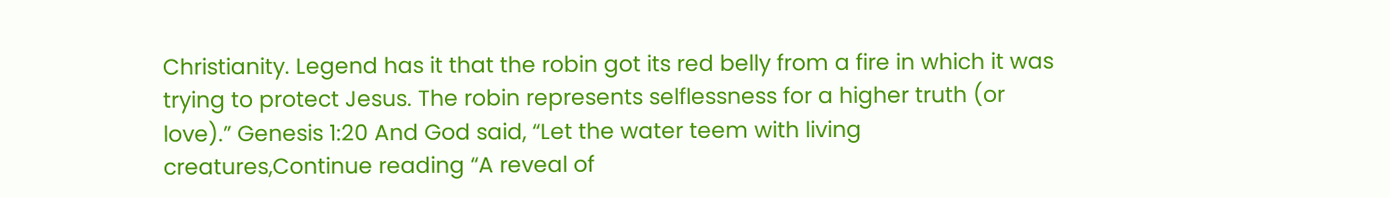Christianity. Legend has it that the robin got its red belly from a fire in which it was trying to protect Jesus. The robin represents selflessness for a higher truth (or love).” Genesis 1:20 And God said, “Let the water teem with living creatures,Continue reading “A reveal of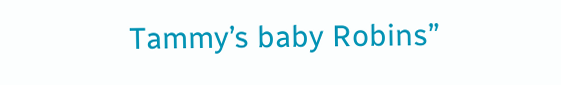Tammy’s baby Robins”